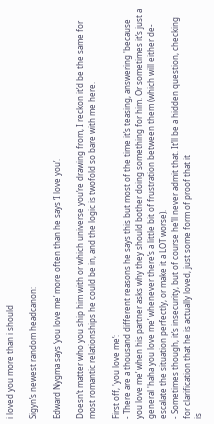i loved you more than i should

Sigyn’s newest random headcanon:

Edward Nygma says ‘you love me’ more often than he says ‘I love you’.

Doesn’t matter who you ship him with or which universe you’re drawing from, I reckon it’d be the same for most romantic relationships he could be in, and the logic is twofold so bare with me here.

First off, 'you love me’:
- There are a thousand different reasons he says this but most of the time it’s teasing, answering 'because you love me’ when his partner asks why they should bother doing something for him. Or sometimes it’s just a general 'haha you love me’ whenever there’s a little bit of frustration between them (which will either de-escalate the situation perfectly, or make it a LOT worse).
- Sometimes though, it’s insecurity, but of course he’ll never admit that. It’ll be a hidden question, checking for clarification that he is actually loved, just some form of proof that it
is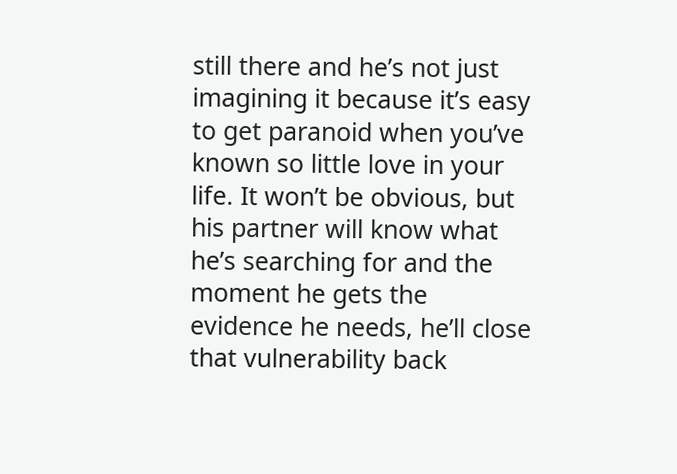still there and he’s not just imagining it because it’s easy to get paranoid when you’ve known so little love in your life. It won’t be obvious, but his partner will know what he’s searching for and the moment he gets the evidence he needs, he’ll close that vulnerability back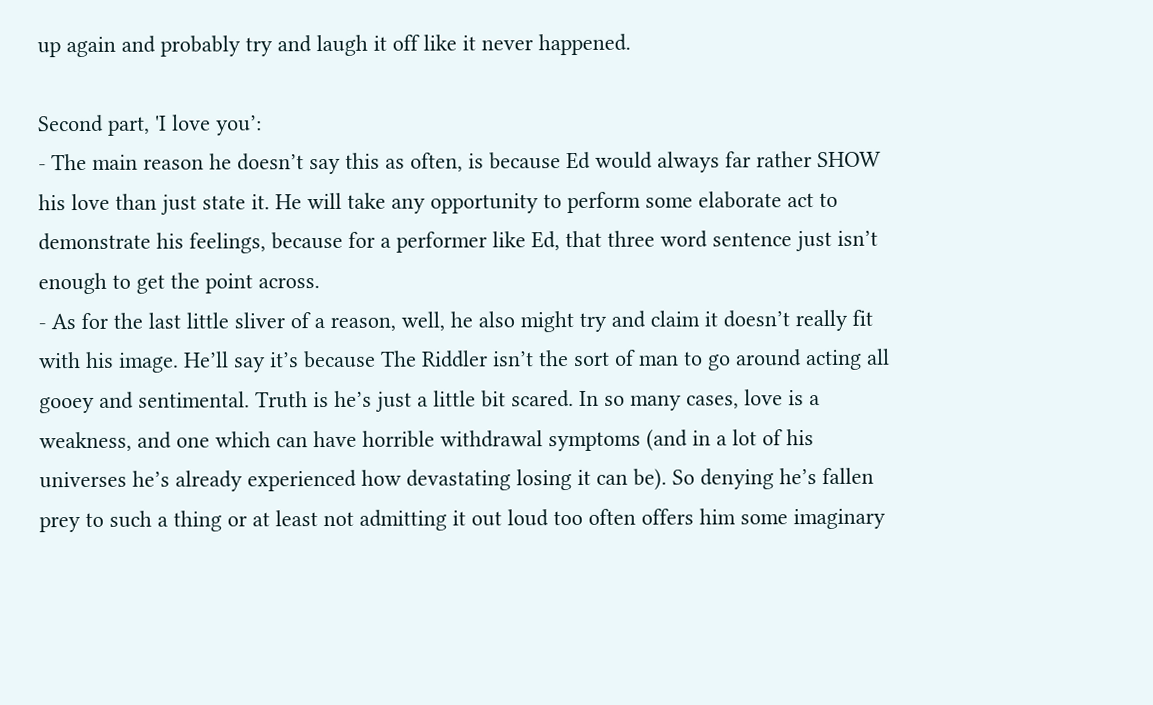up again and probably try and laugh it off like it never happened.

Second part, 'I love you’:
- The main reason he doesn’t say this as often, is because Ed would always far rather SHOW his love than just state it. He will take any opportunity to perform some elaborate act to demonstrate his feelings, because for a performer like Ed, that three word sentence just isn’t enough to get the point across.
- As for the last little sliver of a reason, well, he also might try and claim it doesn’t really fit with his image. He’ll say it’s because The Riddler isn’t the sort of man to go around acting all gooey and sentimental. Truth is he’s just a little bit scared. In so many cases, love is a weakness, and one which can have horrible withdrawal symptoms (and in a lot of his universes he’s already experienced how devastating losing it can be). So denying he’s fallen prey to such a thing or at least not admitting it out loud too often offers him some imaginary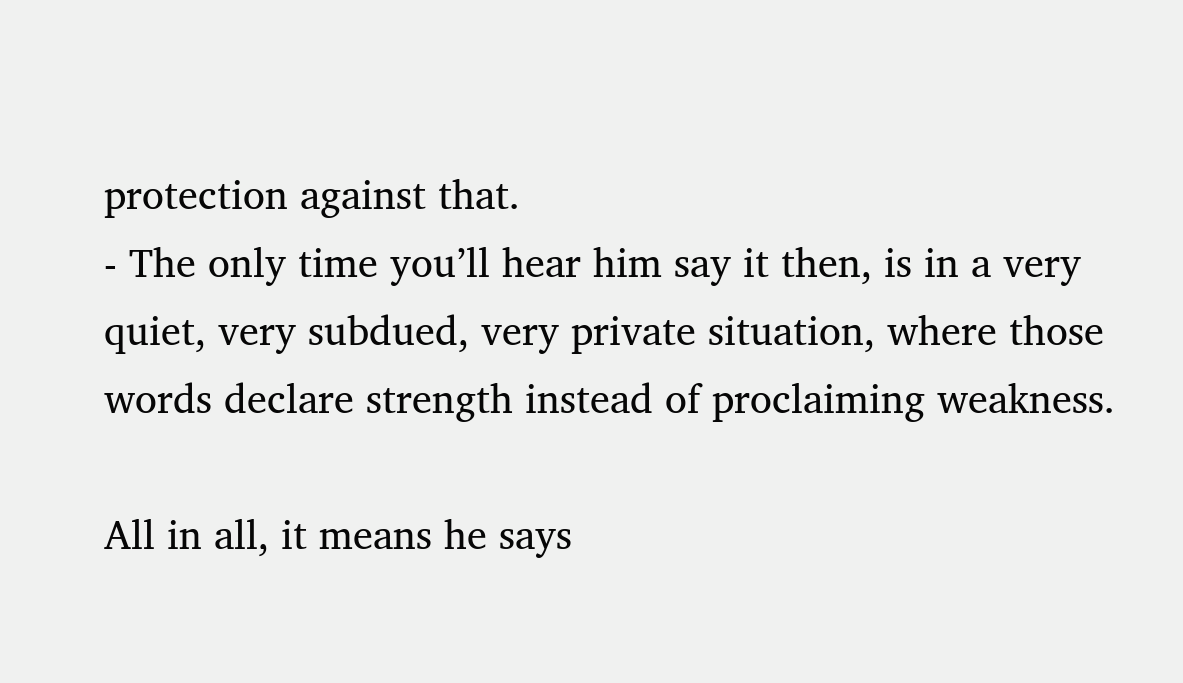protection against that.
- The only time you’ll hear him say it then, is in a very quiet, very subdued, very private situation, where those words declare strength instead of proclaiming weakness.

All in all, it means he says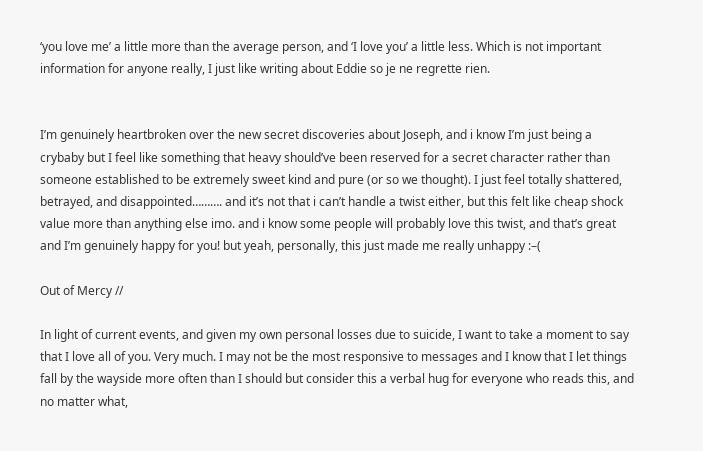‘you love me’ a little more than the average person, and ‘I love you’ a little less. Which is not important information for anyone really, I just like writing about Eddie so je ne regrette rien.


I’m genuinely heartbroken over the new secret discoveries about Joseph, and i know I’m just being a crybaby but I feel like something that heavy should’ve been reserved for a secret character rather than someone established to be extremely sweet kind and pure (or so we thought). I just feel totally shattered, betrayed, and disappointed………. and it’s not that i can’t handle a twist either, but this felt like cheap shock value more than anything else imo. and i know some people will probably love this twist, and that’s great and I’m genuinely happy for you! but yeah, personally, this just made me really unhappy :–(

Out of Mercy //

In light of current events, and given my own personal losses due to suicide, I want to take a moment to say that I love all of you. Very much. I may not be the most responsive to messages and I know that I let things fall by the wayside more often than I should but consider this a verbal hug for everyone who reads this, and no matter what,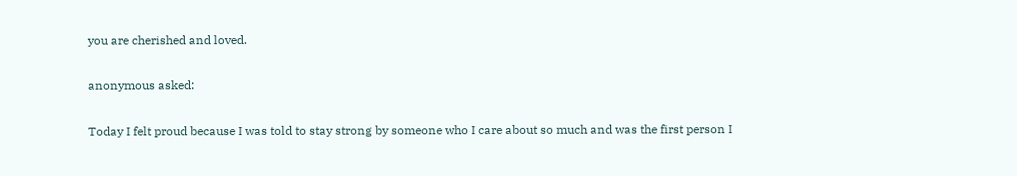you are cherished and loved.

anonymous asked:

Today I felt proud because I was told to stay strong by someone who I care about so much and was the first person I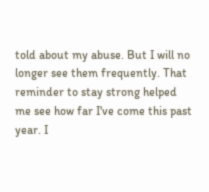told about my abuse. But I will no longer see them frequently. That reminder to stay strong helped me see how far I've come this past year. I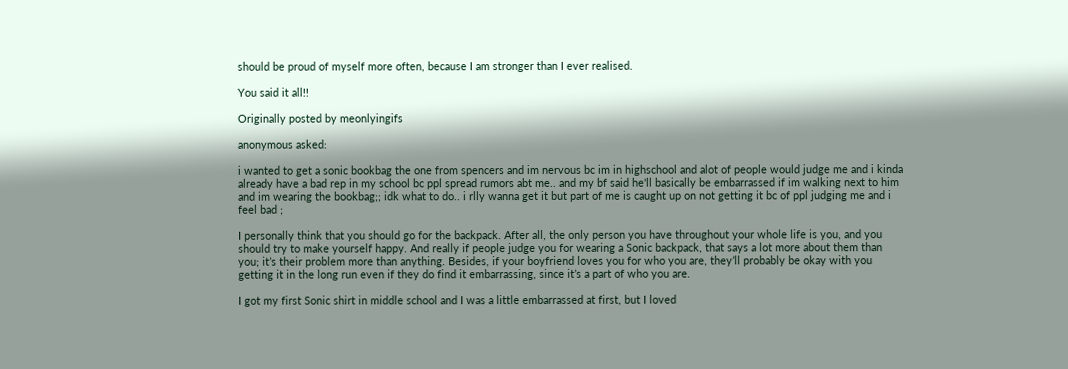should be proud of myself more often, because I am stronger than I ever realised.

You said it all!!

Originally posted by meonlyingifs

anonymous asked:

i wanted to get a sonic bookbag the one from spencers and im nervous bc im in highschool and alot of people would judge me and i kinda already have a bad rep in my school bc ppl spread rumors abt me.. and my bf said he'll basically be embarrassed if im walking next to him and im wearing the bookbag;; idk what to do.. i rlly wanna get it but part of me is caught up on not getting it bc of ppl judging me and i feel bad ;

I personally think that you should go for the backpack. After all, the only person you have throughout your whole life is you, and you should try to make yourself happy. And really if people judge you for wearing a Sonic backpack, that says a lot more about them than you; it’s their problem more than anything. Besides, if your boyfriend loves you for who you are, they’ll probably be okay with you getting it in the long run even if they do find it embarrassing, since it’s a part of who you are.

I got my first Sonic shirt in middle school and I was a little embarrassed at first, but I loved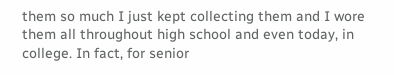them so much I just kept collecting them and I wore them all throughout high school and even today, in college. In fact, for senior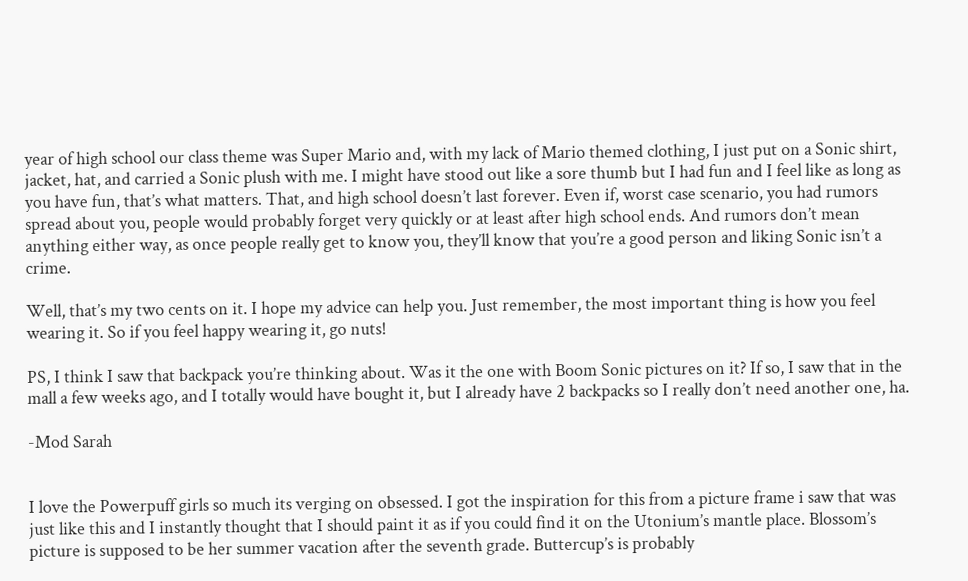year of high school our class theme was Super Mario and, with my lack of Mario themed clothing, I just put on a Sonic shirt, jacket, hat, and carried a Sonic plush with me. I might have stood out like a sore thumb but I had fun and I feel like as long as you have fun, that’s what matters. That, and high school doesn’t last forever. Even if, worst case scenario, you had rumors spread about you, people would probably forget very quickly or at least after high school ends. And rumors don’t mean anything either way, as once people really get to know you, they’ll know that you’re a good person and liking Sonic isn’t a crime.

Well, that’s my two cents on it. I hope my advice can help you. Just remember, the most important thing is how you feel wearing it. So if you feel happy wearing it, go nuts!

PS, I think I saw that backpack you’re thinking about. Was it the one with Boom Sonic pictures on it? If so, I saw that in the mall a few weeks ago, and I totally would have bought it, but I already have 2 backpacks so I really don’t need another one, ha.

-Mod Sarah


I love the Powerpuff girls so much its verging on obsessed. I got the inspiration for this from a picture frame i saw that was just like this and I instantly thought that I should paint it as if you could find it on the Utonium’s mantle place. Blossom’s picture is supposed to be her summer vacation after the seventh grade. Buttercup’s is probably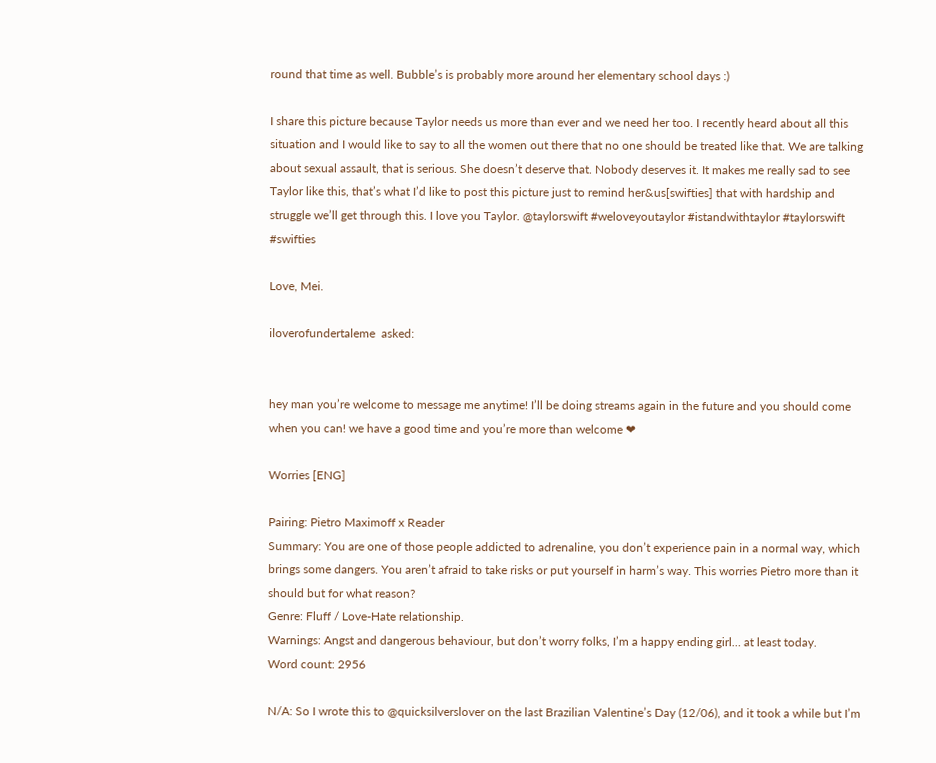round that time as well. Bubble’s is probably more around her elementary school days :)

I share this picture because Taylor needs us more than ever and we need her too. I recently heard about all this situation and I would like to say to all the women out there that no one should be treated like that. We are talking about sexual assault, that is serious. She doesn’t deserve that. Nobody deserves it. It makes me really sad to see Taylor like this, that’s what I’d like to post this picture just to remind her&us[swifties] that with hardship and struggle we’ll get through this. I love you Taylor. @taylorswift #weloveyoutaylor #istandwithtaylor #taylorswift #swifties

Love, Mei.

iloverofundertaleme  asked:


hey man you’re welcome to message me anytime! I’ll be doing streams again in the future and you should come when you can! we have a good time and you’re more than welcome ❤

Worries [ENG]

Pairing: Pietro Maximoff x Reader
Summary: You are one of those people addicted to adrenaline, you don’t experience pain in a normal way, which brings some dangers. You aren’t afraid to take risks or put yourself in harm’s way. This worries Pietro more than it should but for what reason?
Genre: Fluff / Love-Hate relationship.
Warnings: Angst and dangerous behaviour, but don’t worry folks, I’m a happy ending girl… at least today.
Word count: 2956

N/A: So I wrote this to @quicksilverslover on the last Brazilian Valentine’s Day (12/06), and it took a while but I’m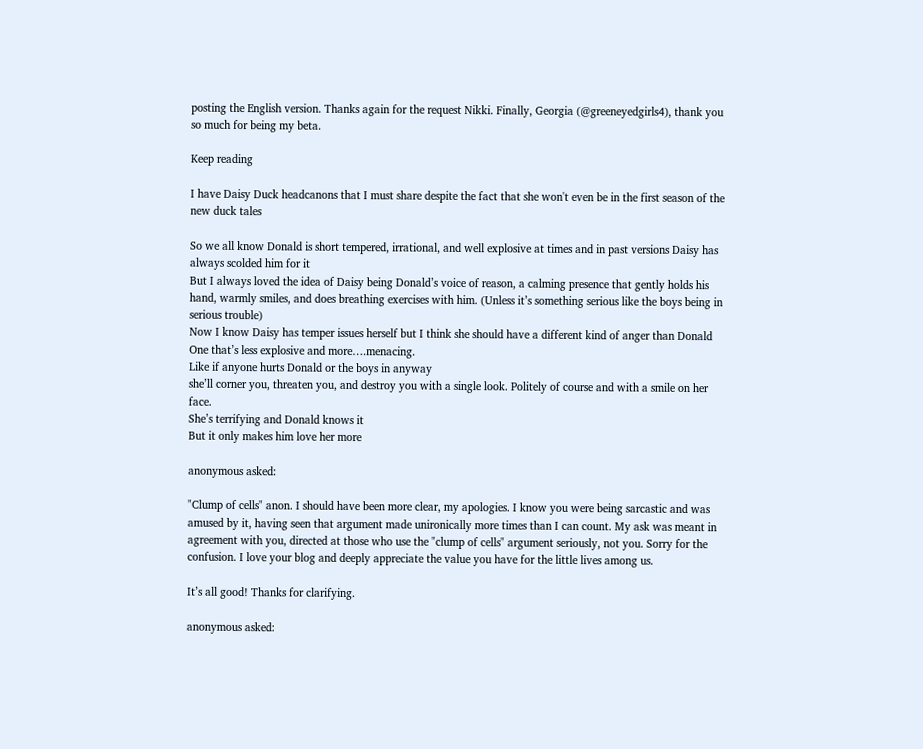posting the English version. Thanks again for the request Nikki. Finally, Georgia (@greeneyedgirls4), thank you so much for being my beta.

Keep reading

I have Daisy Duck headcanons that I must share despite the fact that she won't even be in the first season of the new duck tales

So we all know Donald is short tempered, irrational, and well explosive at times and in past versions Daisy has always scolded him for it
But I always loved the idea of Daisy being Donald’s voice of reason, a calming presence that gently holds his hand, warmly smiles, and does breathing exercises with him. (Unless it’s something serious like the boys being in serious trouble)
Now I know Daisy has temper issues herself but I think she should have a different kind of anger than Donald
One that’s less explosive and more….menacing.
Like if anyone hurts Donald or the boys in anyway
she’ll corner you, threaten you, and destroy you with a single look. Politely of course and with a smile on her face.
She’s terrifying and Donald knows it
But it only makes him love her more

anonymous asked:

"Clump of cells" anon. I should have been more clear, my apologies. I know you were being sarcastic and was amused by it, having seen that argument made unironically more times than I can count. My ask was meant in agreement with you, directed at those who use the "clump of cells" argument seriously, not you. Sorry for the confusion. I love your blog and deeply appreciate the value you have for the little lives among us.

It’s all good! Thanks for clarifying.

anonymous asked: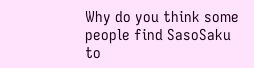Why do you think some people find SasoSaku to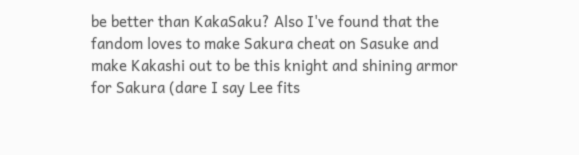be better than KakaSaku? Also I've found that the fandom loves to make Sakura cheat on Sasuke and make Kakashi out to be this knight and shining armor for Sakura (dare I say Lee fits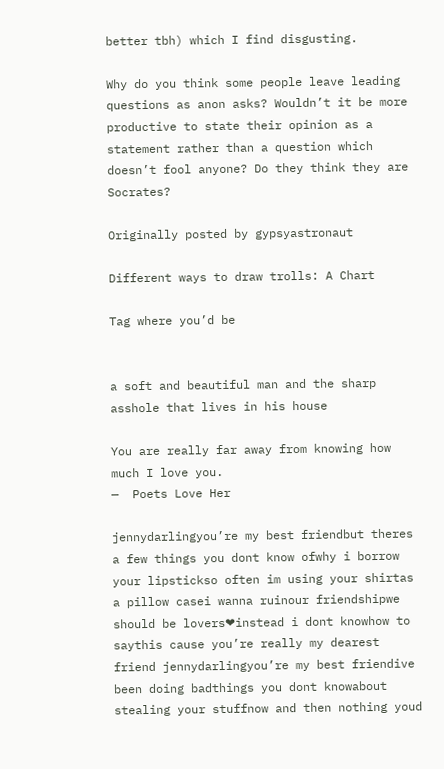better tbh) which I find disgusting.

Why do you think some people leave leading questions as anon asks? Wouldn’t it be more productive to state their opinion as a statement rather than a question which doesn’t fool anyone? Do they think they are Socrates?

Originally posted by gypsyastronaut

Different ways to draw trolls: A Chart

Tag where you’d be


a soft and beautiful man and the sharp asshole that lives in his house

You are really far away from knowing how much I love you.
—  Poets Love Her

jennydarlingyou’re my best friendbut theres a few things you dont know ofwhy i borrow your lipstickso often im using your shirtas a pillow casei wanna ruinour friendshipwe should be lovers❤instead i dont knowhow to saythis cause you’re really my dearest friend jennydarlingyou’re my best friendive been doing badthings you dont knowabout stealing your stuffnow and then nothing youd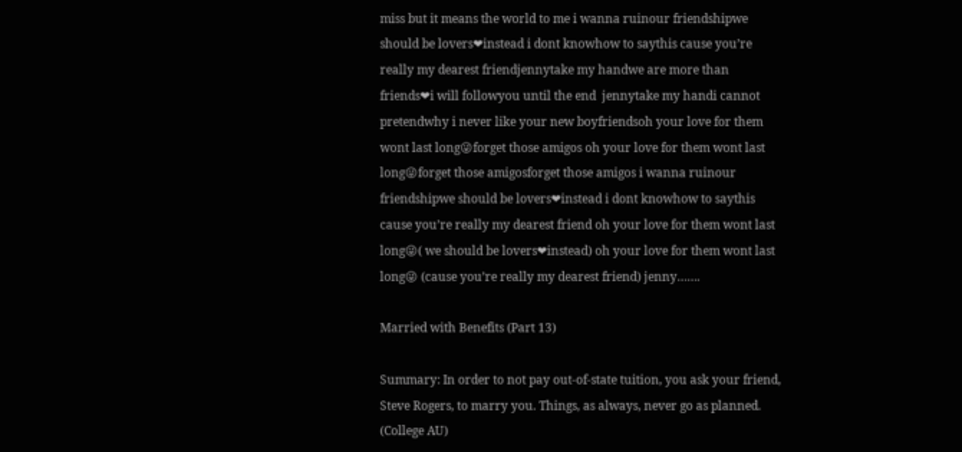miss but it means the world to me i wanna ruinour friendshipwe should be lovers❤instead i dont knowhow to saythis cause you’re really my dearest friendjennytake my handwe are more than friends❤i will followyou until the end  jennytake my handi cannot pretendwhy i never like your new boyfriendsoh your love for them wont last long😜forget those amigos oh your love for them wont last long😜forget those amigosforget those amigos i wanna ruinour friendshipwe should be lovers❤instead i dont knowhow to saythis cause you’re really my dearest friend oh your love for them wont last long😜( we should be lovers❤instead) oh your love for them wont last long😜 (cause you’re really my dearest friend) jenny…….

Married with Benefits (Part 13)

Summary: In order to not pay out-of-state tuition, you ask your friend, Steve Rogers, to marry you. Things, as always, never go as planned. (College AU)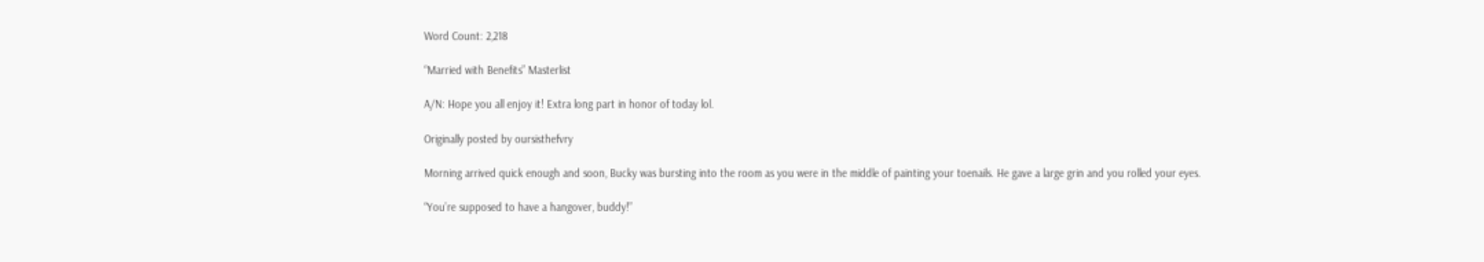Word Count: 2,218

“Married with Benefits” Masterlist

A/N: Hope you all enjoy it! Extra long part in honor of today lol.

Originally posted by oursisthefvry

Morning arrived quick enough and soon, Bucky was bursting into the room as you were in the middle of painting your toenails. He gave a large grin and you rolled your eyes.

“You’re supposed to have a hangover, buddy!”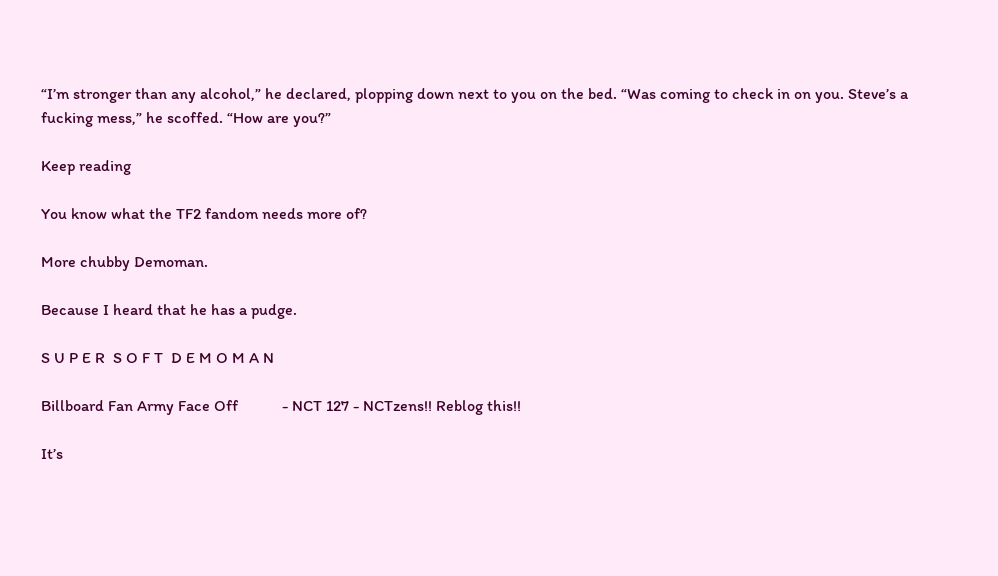“I’m stronger than any alcohol,” he declared, plopping down next to you on the bed. “Was coming to check in on you. Steve’s a fucking mess,” he scoffed. “How are you?”

Keep reading

You know what the TF2 fandom needs more of?

More chubby Demoman.

Because I heard that he has a pudge.

S U P E R  S O F T  D E M O M A N

Billboard Fan Army Face Off           - NCT 127 - NCTzens!! Reblog this!!

It’s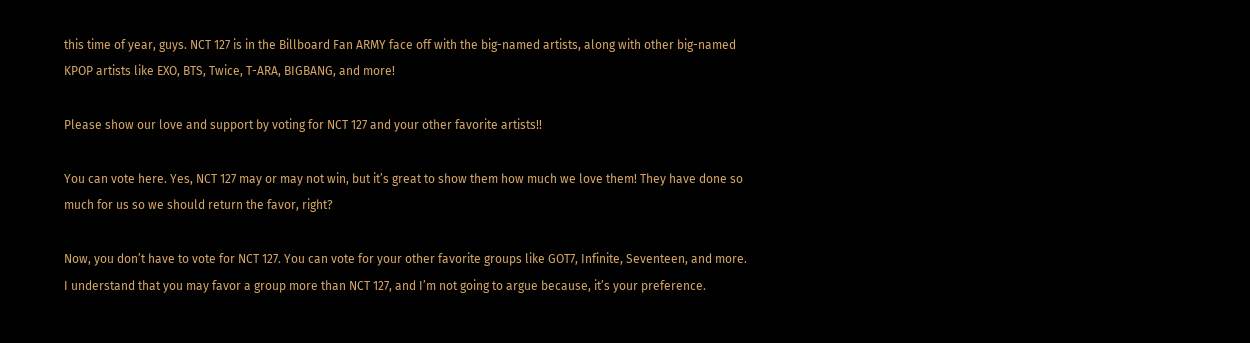this time of year, guys. NCT 127 is in the Billboard Fan ARMY face off with the big-named artists, along with other big-named KPOP artists like EXO, BTS, Twice, T-ARA, BIGBANG, and more!

Please show our love and support by voting for NCT 127 and your other favorite artists!!

You can vote here. Yes, NCT 127 may or may not win, but it’s great to show them how much we love them! They have done so much for us so we should return the favor, right?

Now, you don’t have to vote for NCT 127. You can vote for your other favorite groups like GOT7, Infinite, Seventeen, and more. I understand that you may favor a group more than NCT 127, and I’m not going to argue because, it’s your preference.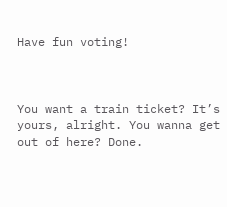Have fun voting!



You want a train ticket? It’s yours, alright. You wanna get out of here? Done.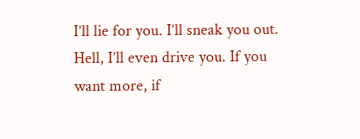I’ll lie for you. I’ll sneak you out. Hell, I’ll even drive you. If you want more, if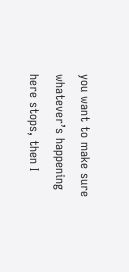you want to make sure whatever’s happening here stops, then I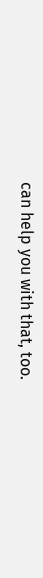can help you with that, too.